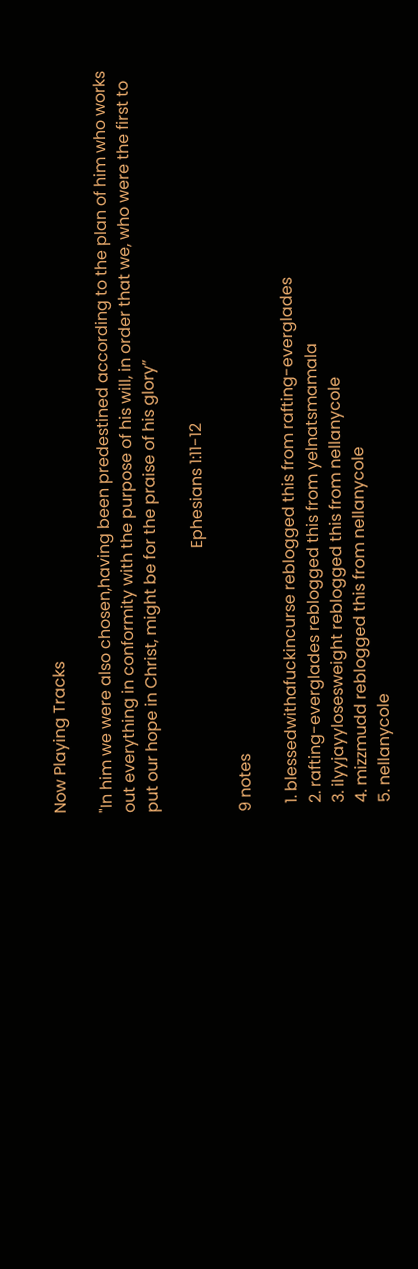Now Playing Tracks

"In him we were also chosen,having been predestined according to the plan of him who works out everything in conformity with the purpose of his will, in order that we, who were the first to put our hope in Christ, might be for the praise of his glory”

                                                                  Ephesians 1:11-12

9 notes

  1. blessedwithafuckincurse reblogged this from rafting-everglades
  2. rafting-everglades reblogged this from yelnatsmamala
  3. ilyyjayylosesweight reblogged this from nellanycole
  4. mizzmudd reblogged this from nellanycole
  5. nellanycole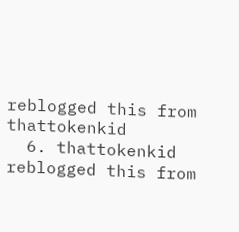reblogged this from thattokenkid
  6. thattokenkid reblogged this from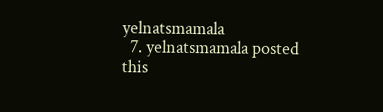yelnatsmamala
  7. yelnatsmamala posted this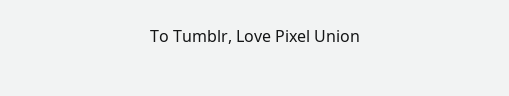To Tumblr, Love Pixel Union